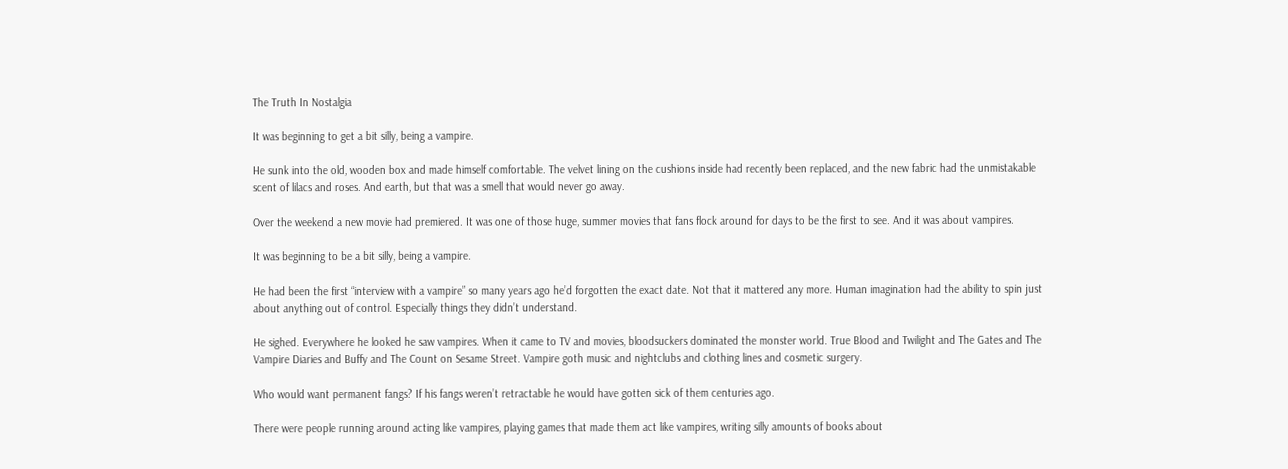The Truth In Nostalgia

It was beginning to get a bit silly, being a vampire.

He sunk into the old, wooden box and made himself comfortable. The velvet lining on the cushions inside had recently been replaced, and the new fabric had the unmistakable scent of lilacs and roses. And earth, but that was a smell that would never go away.

Over the weekend a new movie had premiered. It was one of those huge, summer movies that fans flock around for days to be the first to see. And it was about vampires.

It was beginning to be a bit silly, being a vampire.

He had been the first “interview with a vampire” so many years ago he’d forgotten the exact date. Not that it mattered any more. Human imagination had the ability to spin just about anything out of control. Especially things they didn’t understand.

He sighed. Everywhere he looked he saw vampires. When it came to TV and movies, bloodsuckers dominated the monster world. True Blood and Twilight and The Gates and The Vampire Diaries and Buffy and The Count on Sesame Street. Vampire goth music and nightclubs and clothing lines and cosmetic surgery.

Who would want permanent fangs? If his fangs weren’t retractable he would have gotten sick of them centuries ago.

There were people running around acting like vampires, playing games that made them act like vampires, writing silly amounts of books about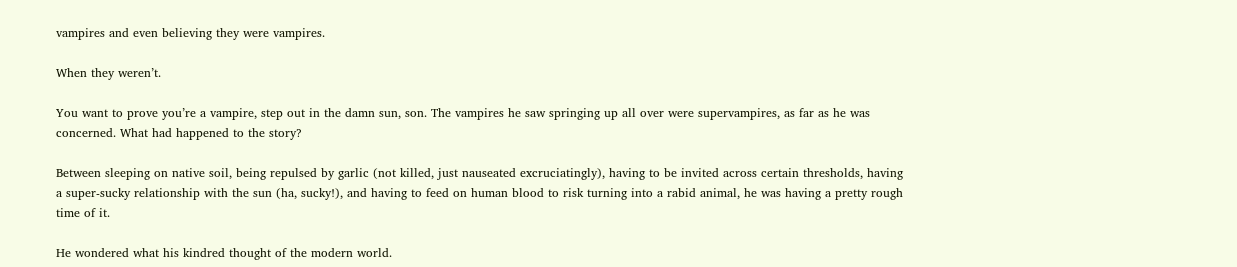vampires and even believing they were vampires.

When they weren’t.

You want to prove you’re a vampire, step out in the damn sun, son. The vampires he saw springing up all over were supervampires, as far as he was concerned. What had happened to the story?

Between sleeping on native soil, being repulsed by garlic (not killed, just nauseated excruciatingly), having to be invited across certain thresholds, having a super-sucky relationship with the sun (ha, sucky!), and having to feed on human blood to risk turning into a rabid animal, he was having a pretty rough time of it.

He wondered what his kindred thought of the modern world.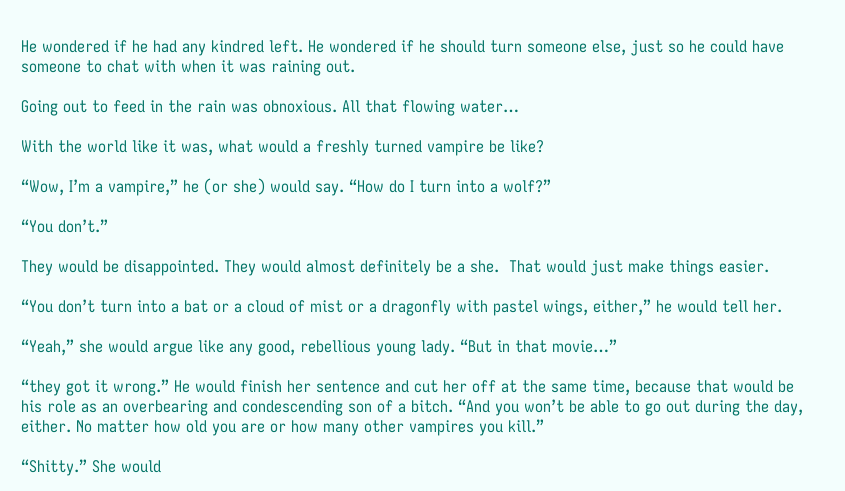He wondered if he had any kindred left. He wondered if he should turn someone else, just so he could have someone to chat with when it was raining out.

Going out to feed in the rain was obnoxious. All that flowing water…

With the world like it was, what would a freshly turned vampire be like?

“Wow, I’m a vampire,” he (or she) would say. “How do I turn into a wolf?”

“You don’t.”

They would be disappointed. They would almost definitely be a she.  That would just make things easier.

“You don’t turn into a bat or a cloud of mist or a dragonfly with pastel wings, either,” he would tell her.

“Yeah,” she would argue like any good, rebellious young lady. “But in that movie…”

“they got it wrong.” He would finish her sentence and cut her off at the same time, because that would be his role as an overbearing and condescending son of a bitch. “And you won’t be able to go out during the day, either. No matter how old you are or how many other vampires you kill.”

“Shitty.” She would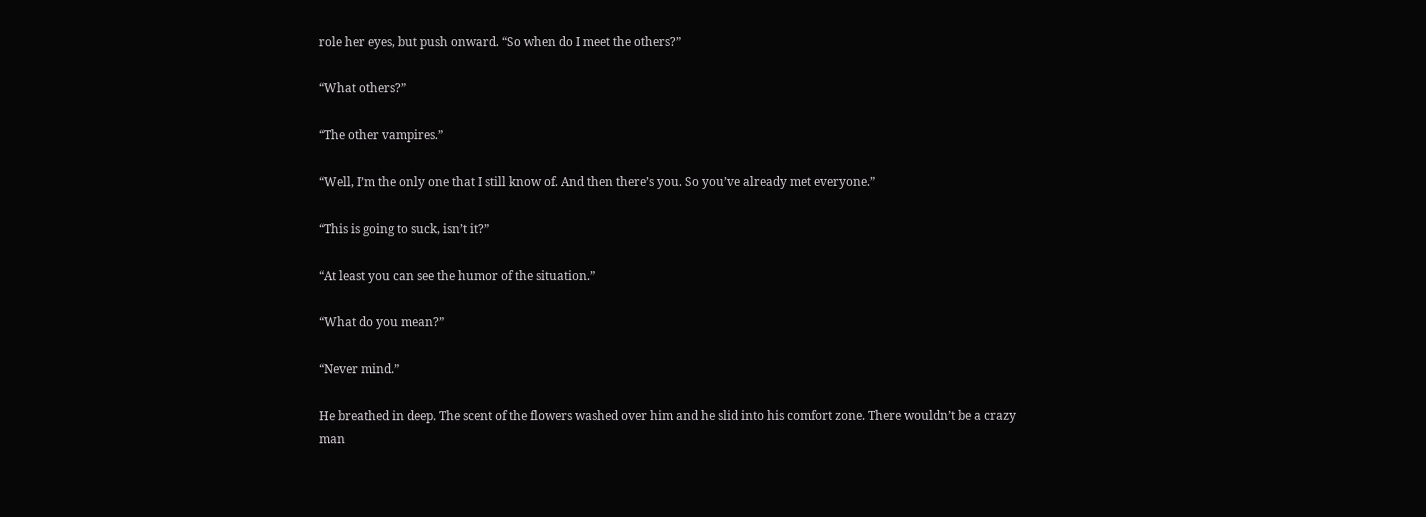role her eyes, but push onward. “So when do I meet the others?”

“What others?”

“The other vampires.”

“Well, I’m the only one that I still know of. And then there’s you. So you’ve already met everyone.”

“This is going to suck, isn’t it?”

“At least you can see the humor of the situation.”

“What do you mean?”

“Never mind.”

He breathed in deep. The scent of the flowers washed over him and he slid into his comfort zone. There wouldn’t be a crazy man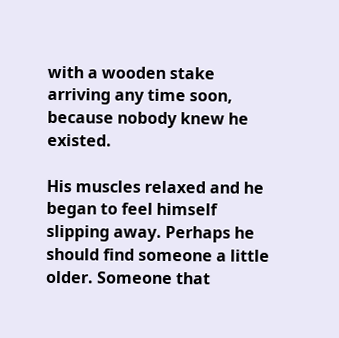with a wooden stake arriving any time soon, because nobody knew he existed.

His muscles relaxed and he began to feel himself slipping away. Perhaps he should find someone a little older. Someone that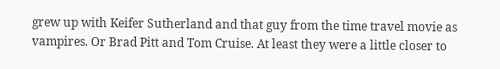grew up with Keifer Sutherland and that guy from the time travel movie as vampires. Or Brad Pitt and Tom Cruise. At least they were a little closer to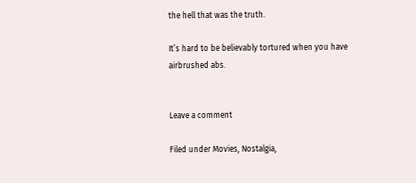the hell that was the truth.

It’s hard to be believably tortured when you have airbrushed abs.


Leave a comment

Filed under Movies, Nostalgia,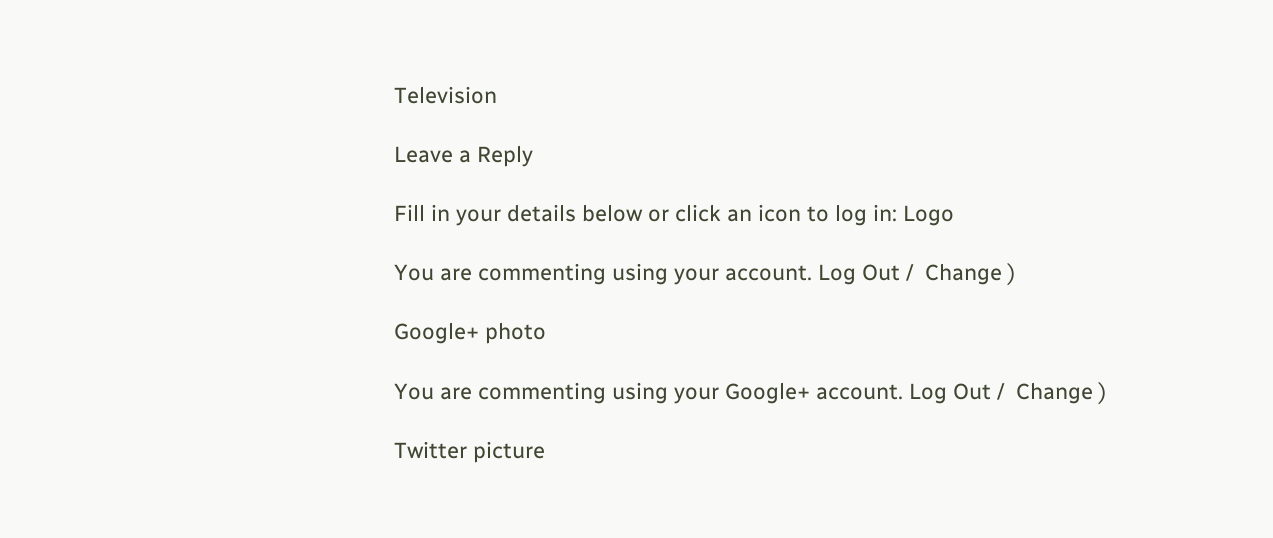Television

Leave a Reply

Fill in your details below or click an icon to log in: Logo

You are commenting using your account. Log Out /  Change )

Google+ photo

You are commenting using your Google+ account. Log Out /  Change )

Twitter picture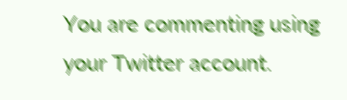You are commenting using your Twitter account.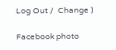Log Out /  Change )

Facebook photo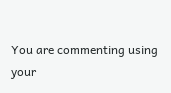You are commenting using your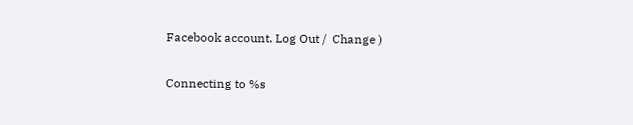Facebook account. Log Out /  Change )


Connecting to %s